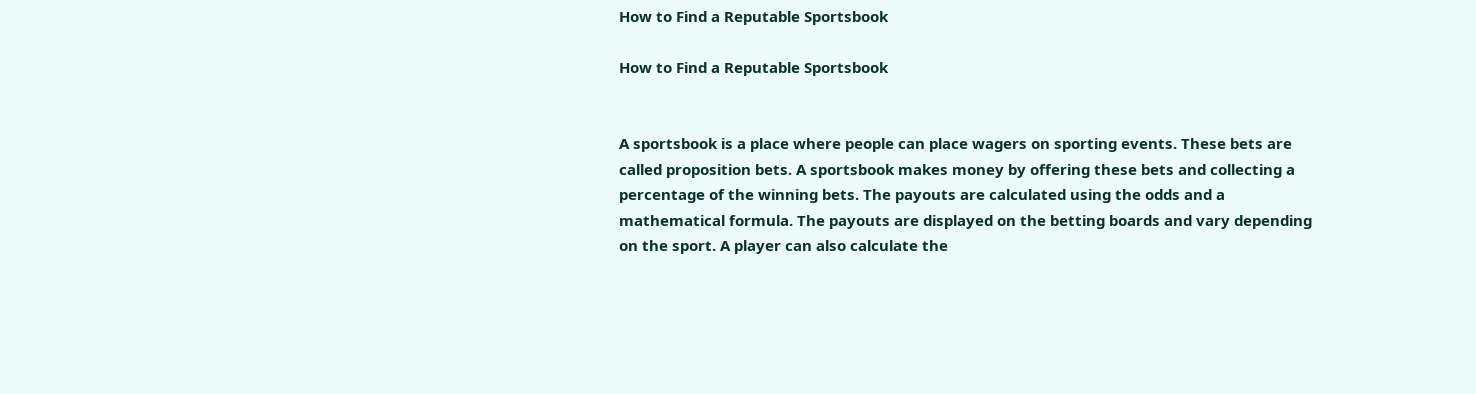How to Find a Reputable Sportsbook

How to Find a Reputable Sportsbook


A sportsbook is a place where people can place wagers on sporting events. These bets are called proposition bets. A sportsbook makes money by offering these bets and collecting a percentage of the winning bets. The payouts are calculated using the odds and a mathematical formula. The payouts are displayed on the betting boards and vary depending on the sport. A player can also calculate the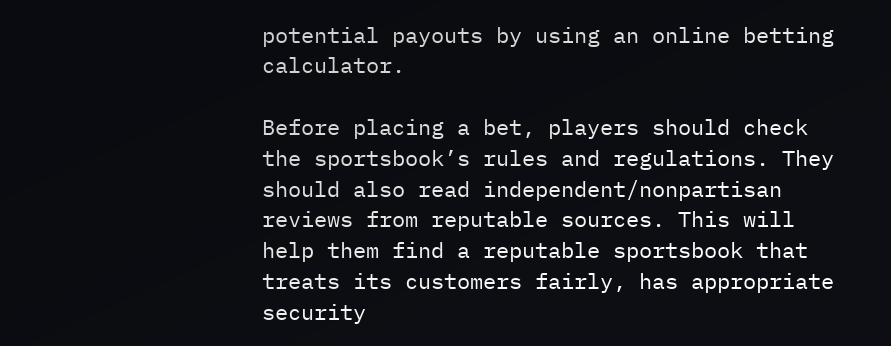potential payouts by using an online betting calculator.

Before placing a bet, players should check the sportsbook’s rules and regulations. They should also read independent/nonpartisan reviews from reputable sources. This will help them find a reputable sportsbook that treats its customers fairly, has appropriate security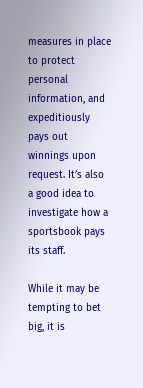measures in place to protect personal information, and expeditiously pays out winnings upon request. It’s also a good idea to investigate how a sportsbook pays its staff.

While it may be tempting to bet big, it is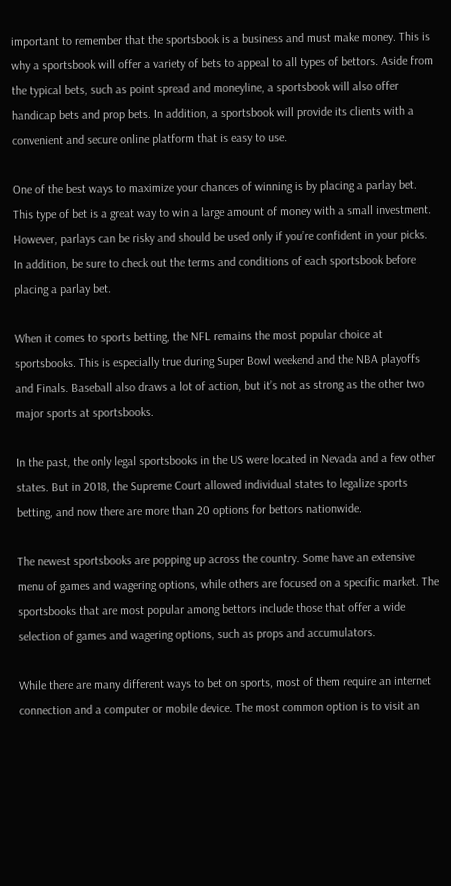important to remember that the sportsbook is a business and must make money. This is why a sportsbook will offer a variety of bets to appeal to all types of bettors. Aside from the typical bets, such as point spread and moneyline, a sportsbook will also offer handicap bets and prop bets. In addition, a sportsbook will provide its clients with a convenient and secure online platform that is easy to use.

One of the best ways to maximize your chances of winning is by placing a parlay bet. This type of bet is a great way to win a large amount of money with a small investment. However, parlays can be risky and should be used only if you’re confident in your picks. In addition, be sure to check out the terms and conditions of each sportsbook before placing a parlay bet.

When it comes to sports betting, the NFL remains the most popular choice at sportsbooks. This is especially true during Super Bowl weekend and the NBA playoffs and Finals. Baseball also draws a lot of action, but it’s not as strong as the other two major sports at sportsbooks.

In the past, the only legal sportsbooks in the US were located in Nevada and a few other states. But in 2018, the Supreme Court allowed individual states to legalize sports betting, and now there are more than 20 options for bettors nationwide.

The newest sportsbooks are popping up across the country. Some have an extensive menu of games and wagering options, while others are focused on a specific market. The sportsbooks that are most popular among bettors include those that offer a wide selection of games and wagering options, such as props and accumulators.

While there are many different ways to bet on sports, most of them require an internet connection and a computer or mobile device. The most common option is to visit an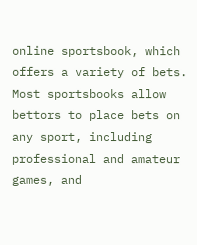online sportsbook, which offers a variety of bets. Most sportsbooks allow bettors to place bets on any sport, including professional and amateur games, and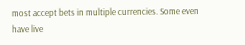most accept bets in multiple currencies. Some even have live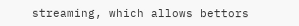streaming, which allows bettors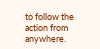to follow the action from anywhere.